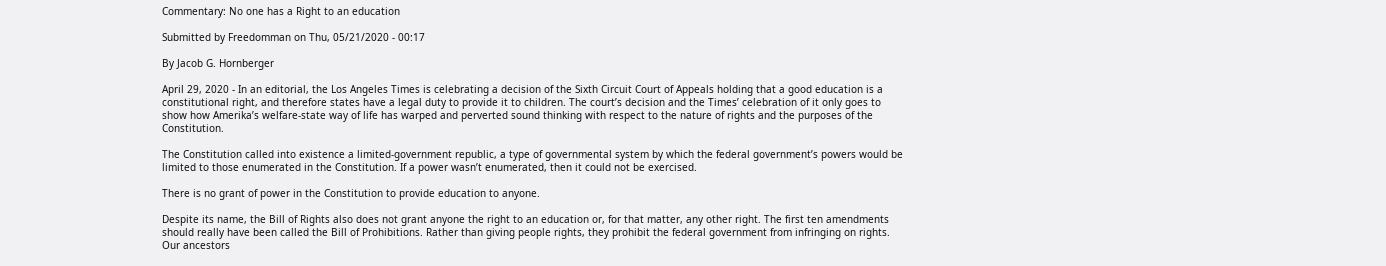Commentary: No one has a Right to an education

Submitted by Freedomman on Thu, 05/21/2020 - 00:17

By Jacob G. Hornberger

April 29, 2020 - In an editorial, the Los Angeles Times is celebrating a decision of the Sixth Circuit Court of Appeals holding that a good education is a constitutional right, and therefore states have a legal duty to provide it to children. The court’s decision and the Times’ celebration of it only goes to show how Amerika’s welfare-state way of life has warped and perverted sound thinking with respect to the nature of rights and the purposes of the Constitution.

The Constitution called into existence a limited-government republic, a type of governmental system by which the federal government’s powers would be limited to those enumerated in the Constitution. If a power wasn’t enumerated, then it could not be exercised.

There is no grant of power in the Constitution to provide education to anyone.

Despite its name, the Bill of Rights also does not grant anyone the right to an education or, for that matter, any other right. The first ten amendments should really have been called the Bill of Prohibitions. Rather than giving people rights, they prohibit the federal government from infringing on rights. Our ancestors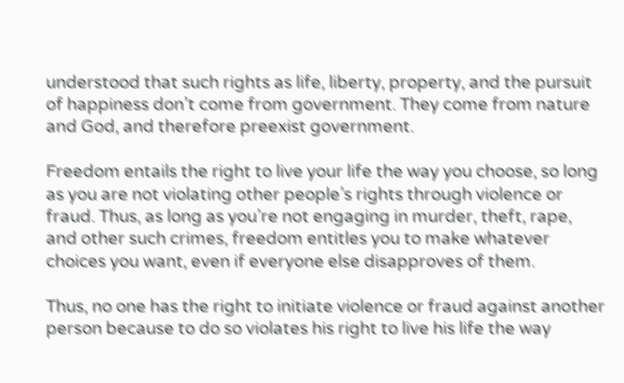understood that such rights as life, liberty, property, and the pursuit of happiness don’t come from government. They come from nature and God, and therefore preexist government.

Freedom entails the right to live your life the way you choose, so long as you are not violating other people’s rights through violence or fraud. Thus, as long as you’re not engaging in murder, theft, rape, and other such crimes, freedom entitles you to make whatever choices you want, even if everyone else disapproves of them.

Thus, no one has the right to initiate violence or fraud against another person because to do so violates his right to live his life the way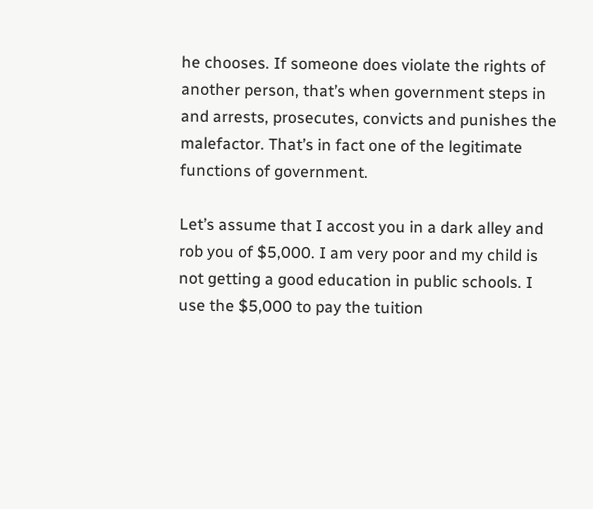he chooses. If someone does violate the rights of another person, that’s when government steps in and arrests, prosecutes, convicts and punishes the malefactor. That’s in fact one of the legitimate functions of government.

Let’s assume that I accost you in a dark alley and rob you of $5,000. I am very poor and my child is not getting a good education in public schools. I use the $5,000 to pay the tuition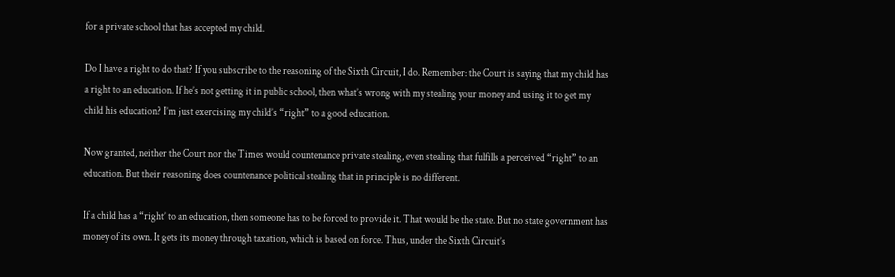for a private school that has accepted my child.

Do I have a right to do that? If you subscribe to the reasoning of the Sixth Circuit, I do. Remember: the Court is saying that my child has a right to an education. If he’s not getting it in public school, then what’s wrong with my stealing your money and using it to get my child his education? I’m just exercising my child’s “right” to a good education.

Now granted, neither the Court nor the Times would countenance private stealing, even stealing that fulfills a perceived “right” to an education. But their reasoning does countenance political stealing that in principle is no different.

If a child has a “right’ to an education, then someone has to be forced to provide it. That would be the state. But no state government has money of its own. It gets its money through taxation, which is based on force. Thus, under the Sixth Circuit’s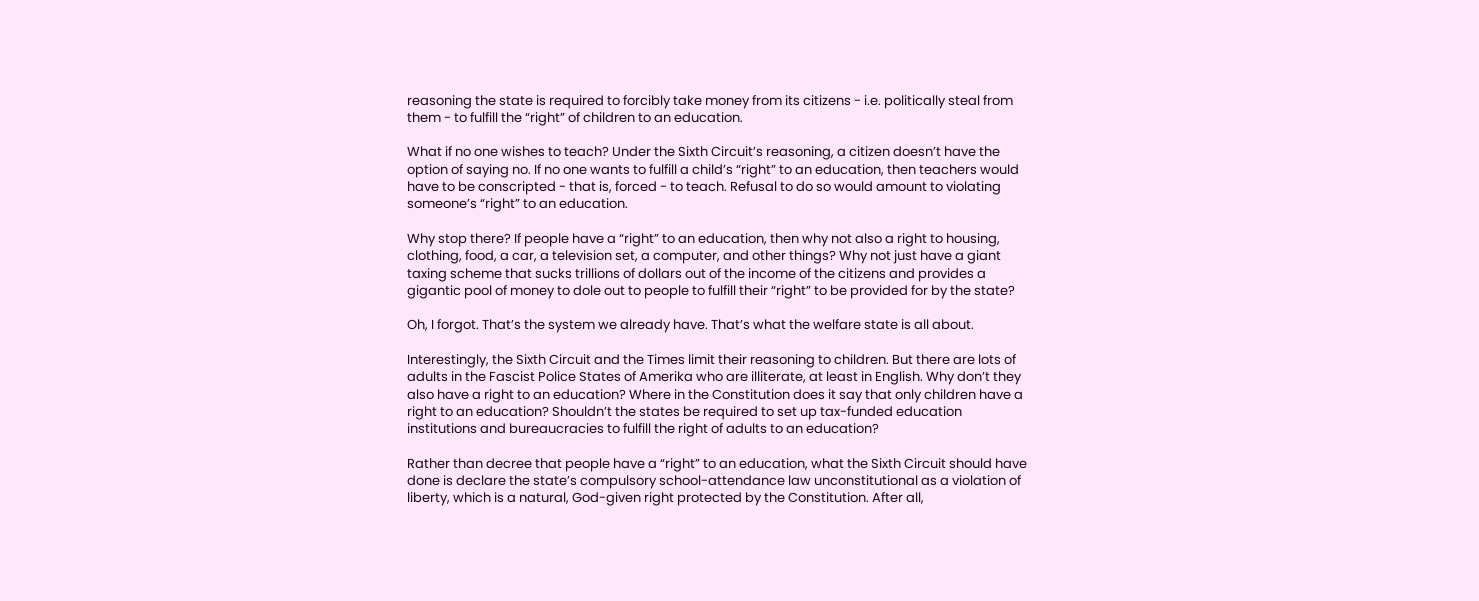reasoning the state is required to forcibly take money from its citizens - i.e. politically steal from them - to fulfill the “right” of children to an education.

What if no one wishes to teach? Under the Sixth Circuit’s reasoning, a citizen doesn’t have the option of saying no. If no one wants to fulfill a child’s “right” to an education, then teachers would have to be conscripted - that is, forced - to teach. Refusal to do so would amount to violating someone’s “right” to an education.

Why stop there? If people have a “right” to an education, then why not also a right to housing, clothing, food, a car, a television set, a computer, and other things? Why not just have a giant taxing scheme that sucks trillions of dollars out of the income of the citizens and provides a gigantic pool of money to dole out to people to fulfill their “right” to be provided for by the state?

Oh, I forgot. That’s the system we already have. That’s what the welfare state is all about.

Interestingly, the Sixth Circuit and the Times limit their reasoning to children. But there are lots of adults in the Fascist Police States of Amerika who are illiterate, at least in English. Why don’t they also have a right to an education? Where in the Constitution does it say that only children have a right to an education? Shouldn’t the states be required to set up tax-funded education institutions and bureaucracies to fulfill the right of adults to an education?

Rather than decree that people have a “right” to an education, what the Sixth Circuit should have done is declare the state’s compulsory school-attendance law unconstitutional as a violation of liberty, which is a natural, God-given right protected by the Constitution. After all,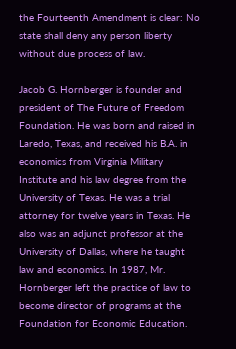the Fourteenth Amendment is clear: No state shall deny any person liberty without due process of law.

Jacob G. Hornberger is founder and president of The Future of Freedom Foundation. He was born and raised in Laredo, Texas, and received his B.A. in economics from Virginia Military Institute and his law degree from the University of Texas. He was a trial attorney for twelve years in Texas. He also was an adjunct professor at the University of Dallas, where he taught law and economics. In 1987, Mr. Hornberger left the practice of law to become director of programs at the Foundation for Economic Education.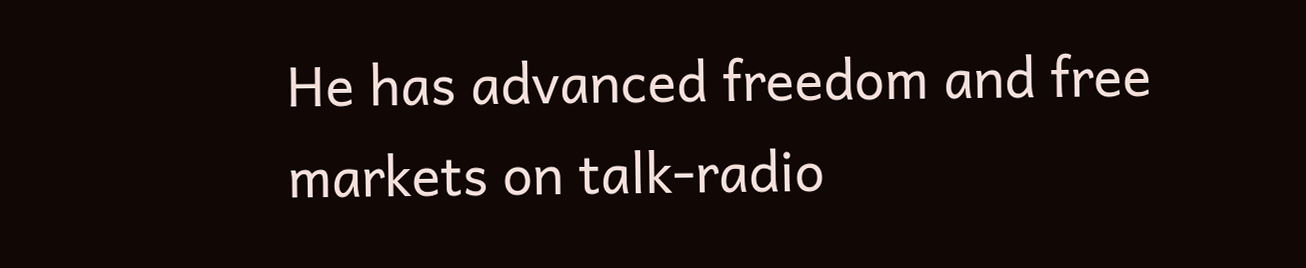He has advanced freedom and free markets on talk-radio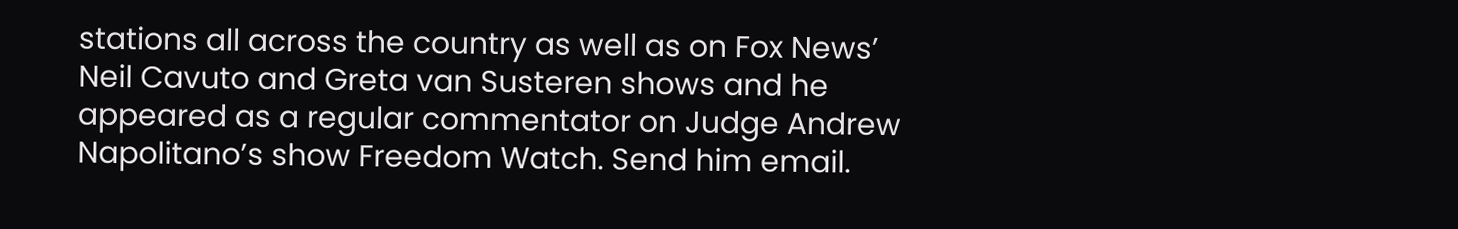stations all across the country as well as on Fox News’ Neil Cavuto and Greta van Susteren shows and he appeared as a regular commentator on Judge Andrew Napolitano’s show Freedom Watch. Send him email.